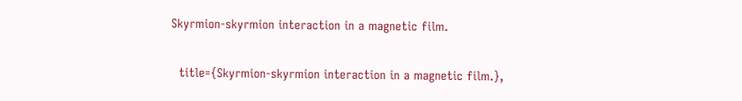Skyrmion-skyrmion interaction in a magnetic film.

  title={Skyrmion-skyrmion interaction in a magnetic film.},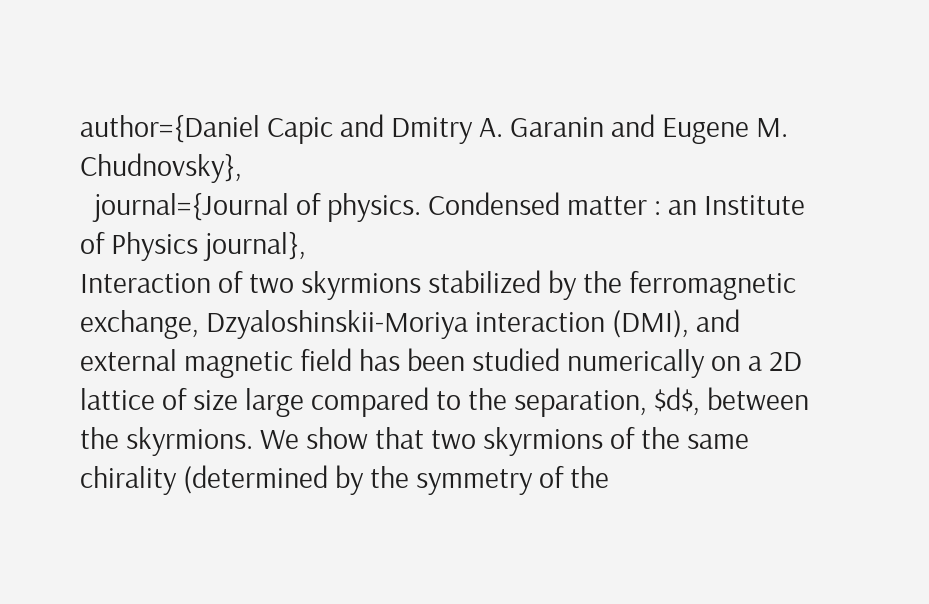author={Daniel Capic and Dmitry A. Garanin and Eugene M. Chudnovsky},
  journal={Journal of physics. Condensed matter : an Institute of Physics journal},
Interaction of two skyrmions stabilized by the ferromagnetic exchange, Dzyaloshinskii-Moriya interaction (DMI), and external magnetic field has been studied numerically on a 2D lattice of size large compared to the separation, $d$, between the skyrmions. We show that two skyrmions of the same chirality (determined by the symmetry of the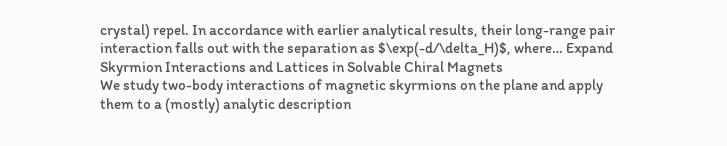crystal) repel. In accordance with earlier analytical results, their long-range pair interaction falls out with the separation as $\exp(-d/\delta_H)$, where… Expand
Skyrmion Interactions and Lattices in Solvable Chiral Magnets
We study two-body interactions of magnetic skyrmions on the plane and apply them to a (mostly) analytic description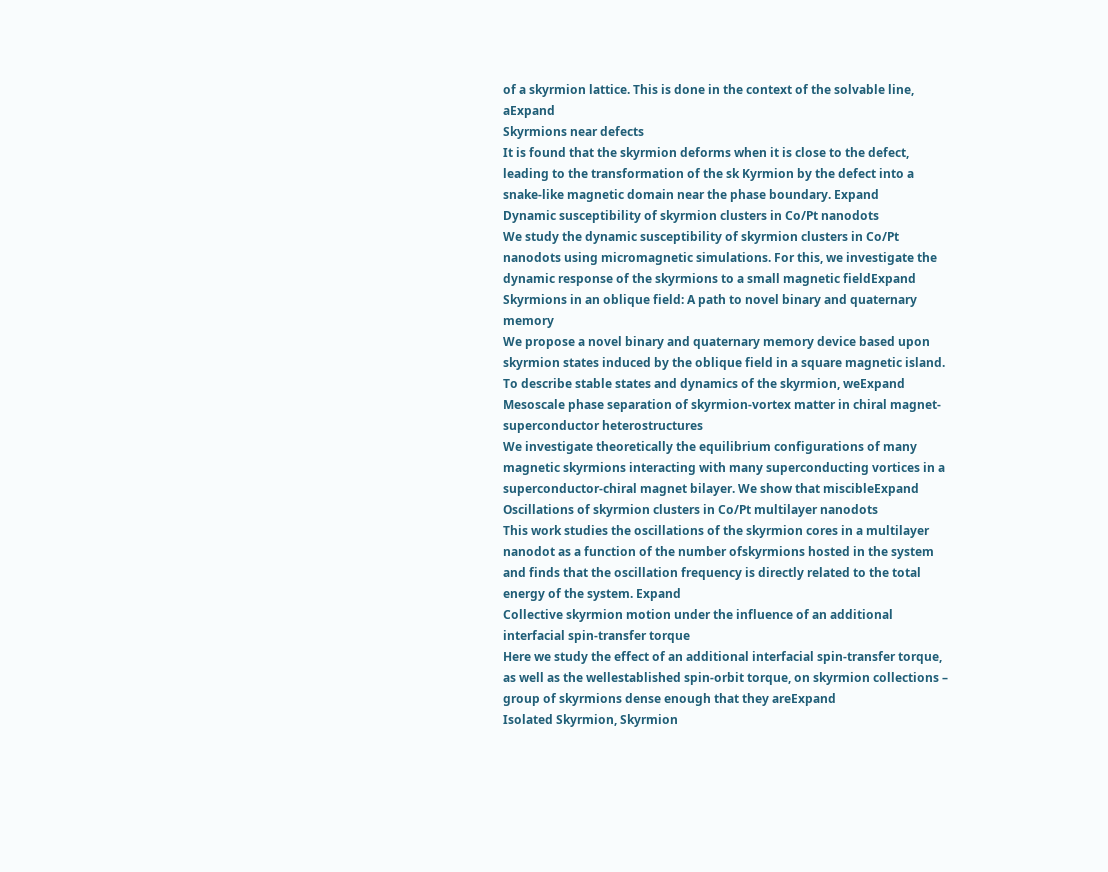of a skyrmion lattice. This is done in the context of the solvable line, aExpand
Skyrmions near defects
It is found that the skyrmion deforms when it is close to the defect, leading to the transformation of the sk Kyrmion by the defect into a snake-like magnetic domain near the phase boundary. Expand
Dynamic susceptibility of skyrmion clusters in Co/Pt nanodots
We study the dynamic susceptibility of skyrmion clusters in Co/Pt nanodots using micromagnetic simulations. For this, we investigate the dynamic response of the skyrmions to a small magnetic fieldExpand
Skyrmions in an oblique field: A path to novel binary and quaternary memory
We propose a novel binary and quaternary memory device based upon skyrmion states induced by the oblique field in a square magnetic island. To describe stable states and dynamics of the skyrmion, weExpand
Mesoscale phase separation of skyrmion-vortex matter in chiral magnet-superconductor heterostructures
We investigate theoretically the equilibrium configurations of many magnetic skyrmions interacting with many superconducting vortices in a superconductor-chiral magnet bilayer. We show that miscibleExpand
Oscillations of skyrmion clusters in Co/Pt multilayer nanodots
This work studies the oscillations of the skyrmion cores in a multilayer nanodot as a function of the number ofskyrmions hosted in the system and finds that the oscillation frequency is directly related to the total energy of the system. Expand
Collective skyrmion motion under the influence of an additional interfacial spin-transfer torque
Here we study the effect of an additional interfacial spin-transfer torque, as well as the wellestablished spin-orbit torque, on skyrmion collections – group of skyrmions dense enough that they areExpand
Isolated Skyrmion, Skyrmion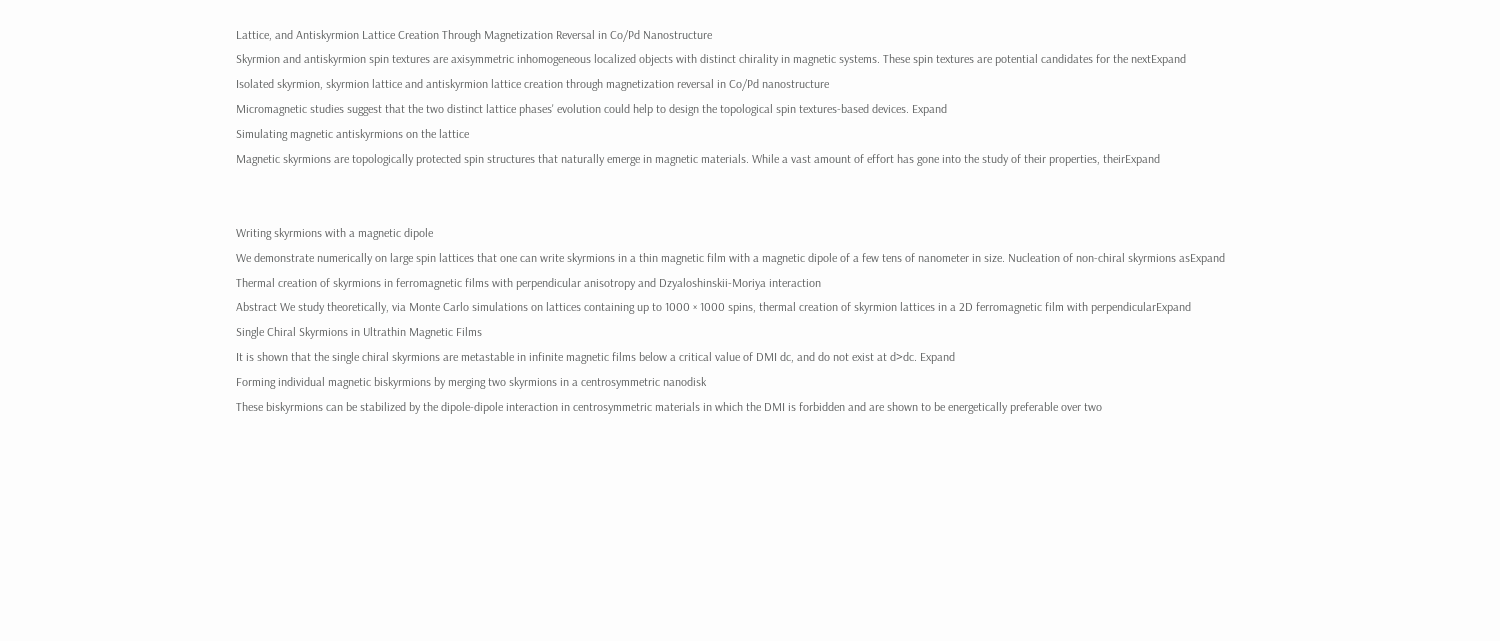Lattice, and Antiskyrmion Lattice Creation Through Magnetization Reversal in Co/Pd Nanostructure
Skyrmion and antiskyrmion spin textures are axisymmetric inhomogeneous localized objects with distinct chirality in magnetic systems. These spin textures are potential candidates for the nextExpand
Isolated skyrmion, skyrmion lattice and antiskyrmion lattice creation through magnetization reversal in Co/Pd nanostructure
Micromagnetic studies suggest that the two distinct lattice phases' evolution could help to design the topological spin textures-based devices. Expand
Simulating magnetic antiskyrmions on the lattice
Magnetic skyrmions are topologically protected spin structures that naturally emerge in magnetic materials. While a vast amount of effort has gone into the study of their properties, theirExpand


Writing skyrmions with a magnetic dipole
We demonstrate numerically on large spin lattices that one can write skyrmions in a thin magnetic film with a magnetic dipole of a few tens of nanometer in size. Nucleation of non-chiral skyrmions asExpand
Thermal creation of skyrmions in ferromagnetic films with perpendicular anisotropy and Dzyaloshinskii-Moriya interaction
Abstract We study theoretically, via Monte Carlo simulations on lattices containing up to 1000 × 1000 spins, thermal creation of skyrmion lattices in a 2D ferromagnetic film with perpendicularExpand
Single Chiral Skyrmions in Ultrathin Magnetic Films
It is shown that the single chiral skyrmions are metastable in infinite magnetic films below a critical value of DMI dc, and do not exist at d>dc. Expand
Forming individual magnetic biskyrmions by merging two skyrmions in a centrosymmetric nanodisk
These biskyrmions can be stabilized by the dipole-dipole interaction in centrosymmetric materials in which the DMI is forbidden and are shown to be energetically preferable over two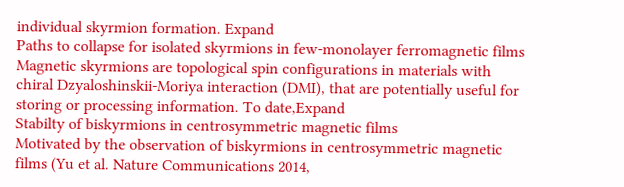individual skyrmion formation. Expand
Paths to collapse for isolated skyrmions in few-monolayer ferromagnetic films
Magnetic skyrmions are topological spin configurations in materials with chiral Dzyaloshinskii-Moriya interaction (DMI), that are potentially useful for storing or processing information. To date,Expand
Stabilty of biskyrmions in centrosymmetric magnetic films
Motivated by the observation of biskyrmions in centrosymmetric magnetic films (Yu et al. Nature Communications 2014,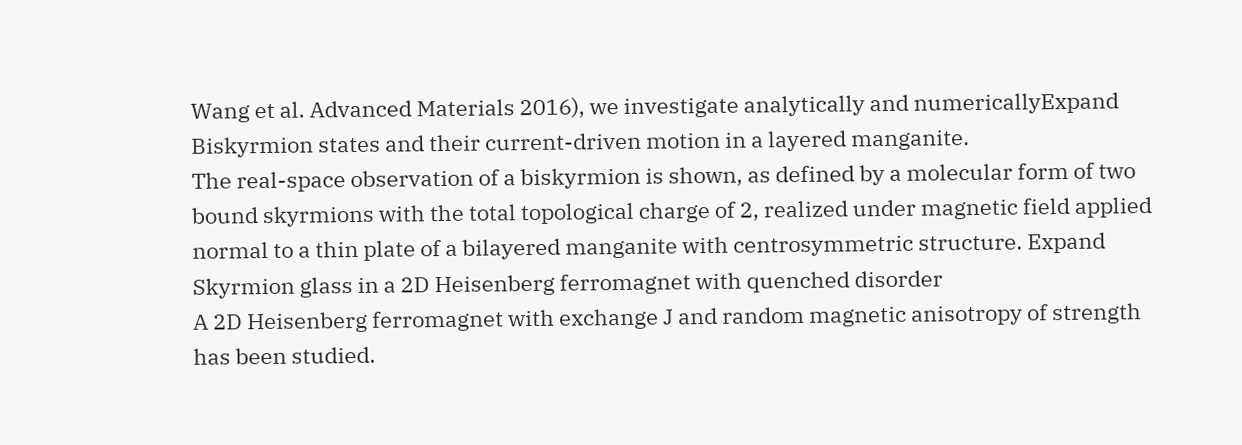Wang et al. Advanced Materials 2016), we investigate analytically and numericallyExpand
Biskyrmion states and their current-driven motion in a layered manganite.
The real-space observation of a biskyrmion is shown, as defined by a molecular form of two bound skyrmions with the total topological charge of 2, realized under magnetic field applied normal to a thin plate of a bilayered manganite with centrosymmetric structure. Expand
Skyrmion glass in a 2D Heisenberg ferromagnet with quenched disorder
A 2D Heisenberg ferromagnet with exchange J and random magnetic anisotropy of strength has been studied.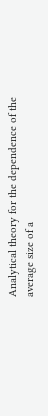Analytical theory for the dependence of the average size of a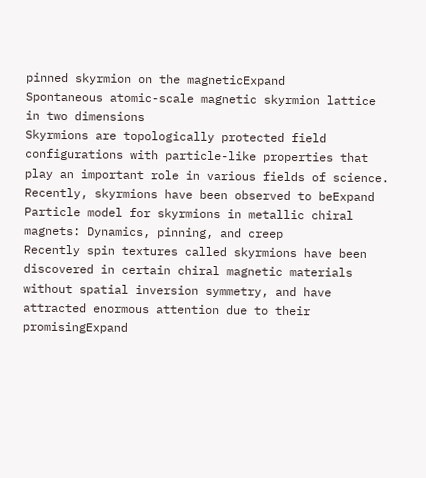pinned skyrmion on the magneticExpand
Spontaneous atomic-scale magnetic skyrmion lattice in two dimensions
Skyrmions are topologically protected field configurations with particle-like properties that play an important role in various fields of science. Recently, skyrmions have been observed to beExpand
Particle model for skyrmions in metallic chiral magnets: Dynamics, pinning, and creep
Recently spin textures called skyrmions have been discovered in certain chiral magnetic materials without spatial inversion symmetry, and have attracted enormous attention due to their promisingExpand